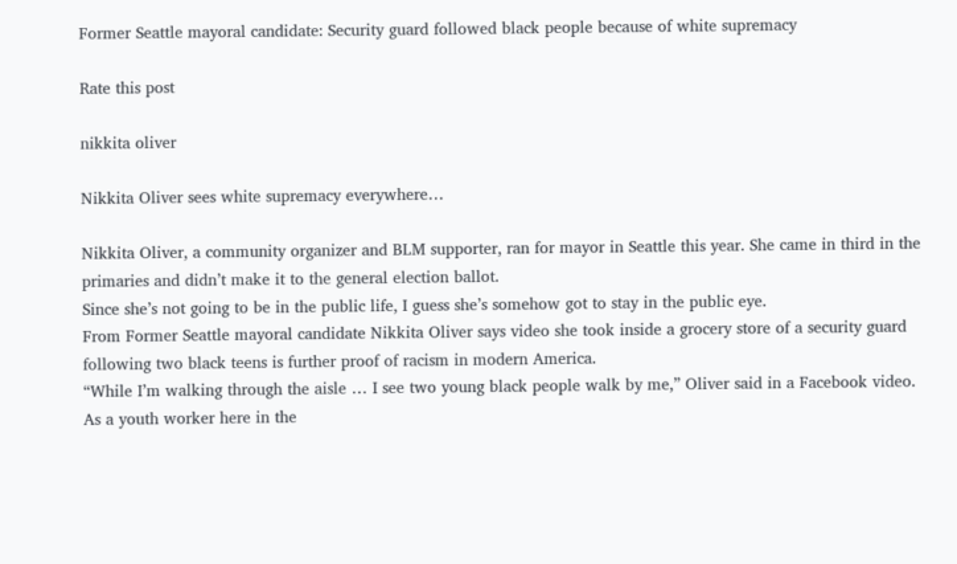Former Seattle mayoral candidate: Security guard followed black people because of white supremacy

Rate this post

nikkita oliver

Nikkita Oliver sees white supremacy everywhere…

Nikkita Oliver, a community organizer and BLM supporter, ran for mayor in Seattle this year. She came in third in the primaries and didn’t make it to the general election ballot.
Since she’s not going to be in the public life, I guess she’s somehow got to stay in the public eye.
From Former Seattle mayoral candidate Nikkita Oliver says video she took inside a grocery store of a security guard following two black teens is further proof of racism in modern America.
“While I’m walking through the aisle … I see two young black people walk by me,” Oliver said in a Facebook video.
As a youth worker here in the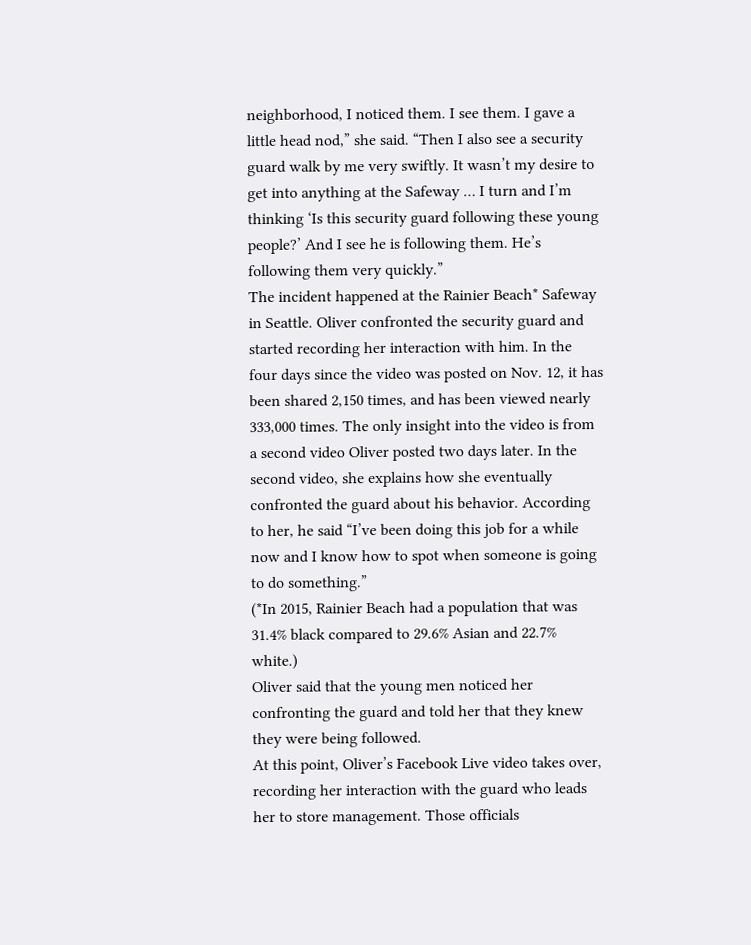neighborhood, I noticed them. I see them. I gave a little head nod,” she said. “Then I also see a security guard walk by me very swiftly. It wasn’t my desire to get into anything at the Safeway … I turn and I’m thinking ‘Is this security guard following these young people?’ And I see he is following them. He’s following them very quickly.”
The incident happened at the Rainier Beach* Safeway in Seattle. Oliver confronted the security guard and started recording her interaction with him. In the four days since the video was posted on Nov. 12, it has been shared 2,150 times, and has been viewed nearly 333,000 times. The only insight into the video is from a second video Oliver posted two days later. In the second video, she explains how she eventually confronted the guard about his behavior. According to her, he said “I’ve been doing this job for a while now and I know how to spot when someone is going to do something.”
(*In 2015, Rainier Beach had a population that was 31.4% black compared to 29.6% Asian and 22.7% white.)
Oliver said that the young men noticed her confronting the guard and told her that they knew they were being followed.
At this point, Oliver’s Facebook Live video takes over, recording her interaction with the guard who leads her to store management. Those officials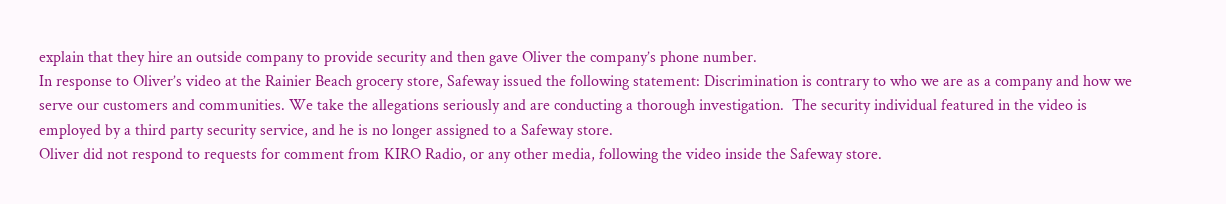explain that they hire an outside company to provide security and then gave Oliver the company’s phone number.
In response to Oliver’s video at the Rainier Beach grocery store, Safeway issued the following statement: Discrimination is contrary to who we are as a company and how we serve our customers and communities. We take the allegations seriously and are conducting a thorough investigation.  The security individual featured in the video is employed by a third party security service, and he is no longer assigned to a Safeway store.
Oliver did not respond to requests for comment from KIRO Radio, or any other media, following the video inside the Safeway store.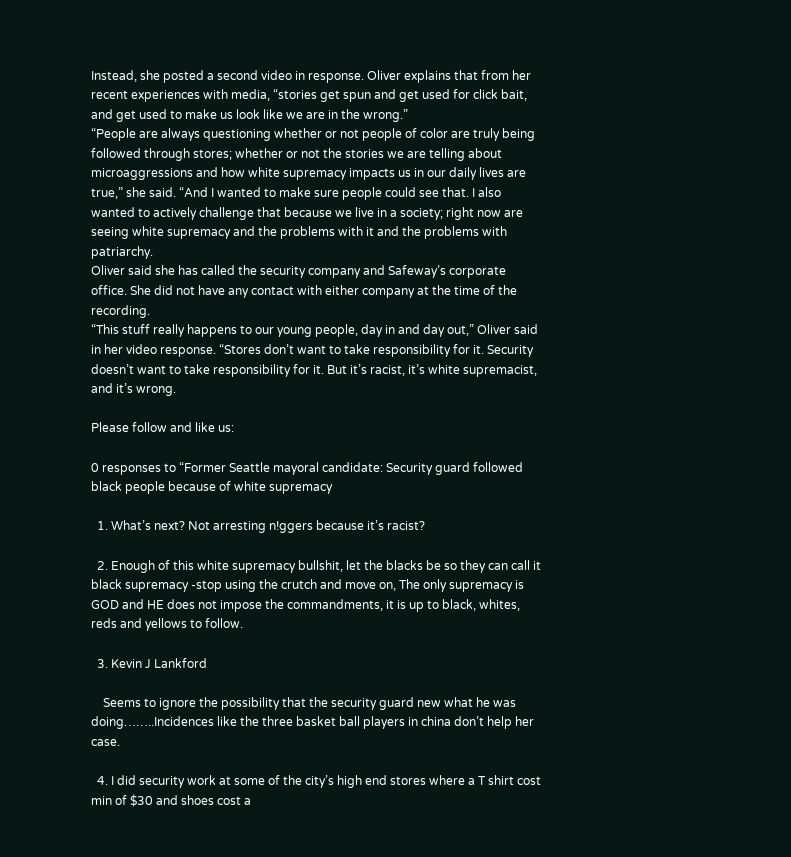Instead, she posted a second video in response. Oliver explains that from her recent experiences with media, “stories get spun and get used for click bait, and get used to make us look like we are in the wrong.”
“People are always questioning whether or not people of color are truly being followed through stores; whether or not the stories we are telling about microaggressions and how white supremacy impacts us in our daily lives are true,” she said. “And I wanted to make sure people could see that. I also wanted to actively challenge that because we live in a society; right now are seeing white supremacy and the problems with it and the problems with patriarchy.
Oliver said she has called the security company and Safeway’s corporate office. She did not have any contact with either company at the time of the recording.
“This stuff really happens to our young people, day in and day out,” Oliver said in her video response. “Stores don’t want to take responsibility for it. Security doesn’t want to take responsibility for it. But it’s racist, it’s white supremacist, and it’s wrong.

Please follow and like us:

0 responses to “Former Seattle mayoral candidate: Security guard followed black people because of white supremacy

  1. What’s next? Not arresting n!ggers because it’s racist?

  2. Enough of this white supremacy bullshit, let the blacks be so they can call it black supremacy -stop using the crutch and move on, The only supremacy is GOD and HE does not impose the commandments, it is up to black, whites, reds and yellows to follow.

  3. Kevin J Lankford

    Seems to ignore the possibility that the security guard new what he was doing……..Incidences like the three basket ball players in china don’t help her case.

  4. I did security work at some of the city’s high end stores where a T shirt cost min of $30 and shoes cost a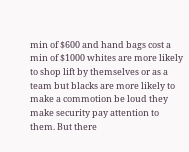min of $600 and hand bags cost a min of $1000 whites are more likely to shop lift by themselves or as a team but blacks are more likely to make a commotion be loud they make security pay attention to them. But there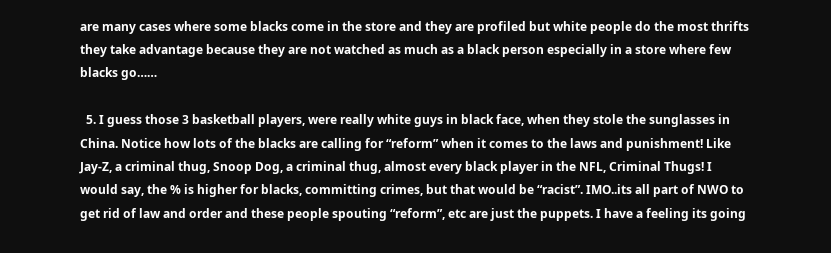are many cases where some blacks come in the store and they are profiled but white people do the most thrifts they take advantage because they are not watched as much as a black person especially in a store where few blacks go……

  5. I guess those 3 basketball players, were really white guys in black face, when they stole the sunglasses in China. Notice how lots of the blacks are calling for “reform” when it comes to the laws and punishment! Like Jay-Z, a criminal thug, Snoop Dog, a criminal thug, almost every black player in the NFL, Criminal Thugs! I would say, the % is higher for blacks, committing crimes, but that would be “racist”. IMO..its all part of NWO to get rid of law and order and these people spouting “reform”, etc are just the puppets. I have a feeling its going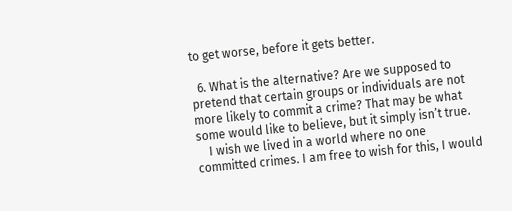to get worse, before it gets better.

  6. What is the alternative? Are we supposed to pretend that certain groups or individuals are not more likely to commit a crime? That may be what some would like to believe, but it simply isn’t true.
    I wish we lived in a world where no one committed crimes. I am free to wish for this, I would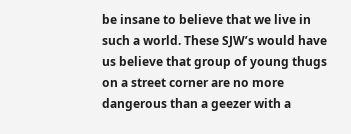be insane to believe that we live in such a world. These SJW’s would have us believe that group of young thugs on a street corner are no more dangerous than a geezer with a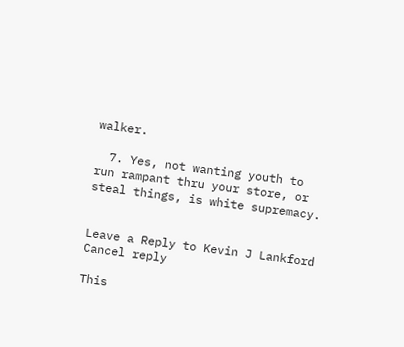walker.

  7. Yes, not wanting youth to run rampant thru your store, or steal things, is white supremacy.


Leave a Reply to Kevin J Lankford Cancel reply

This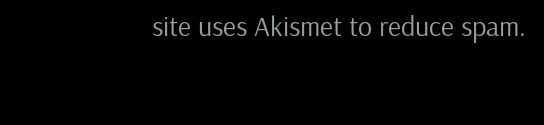site uses Akismet to reduce spam.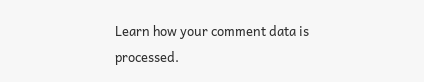Learn how your comment data is processed.